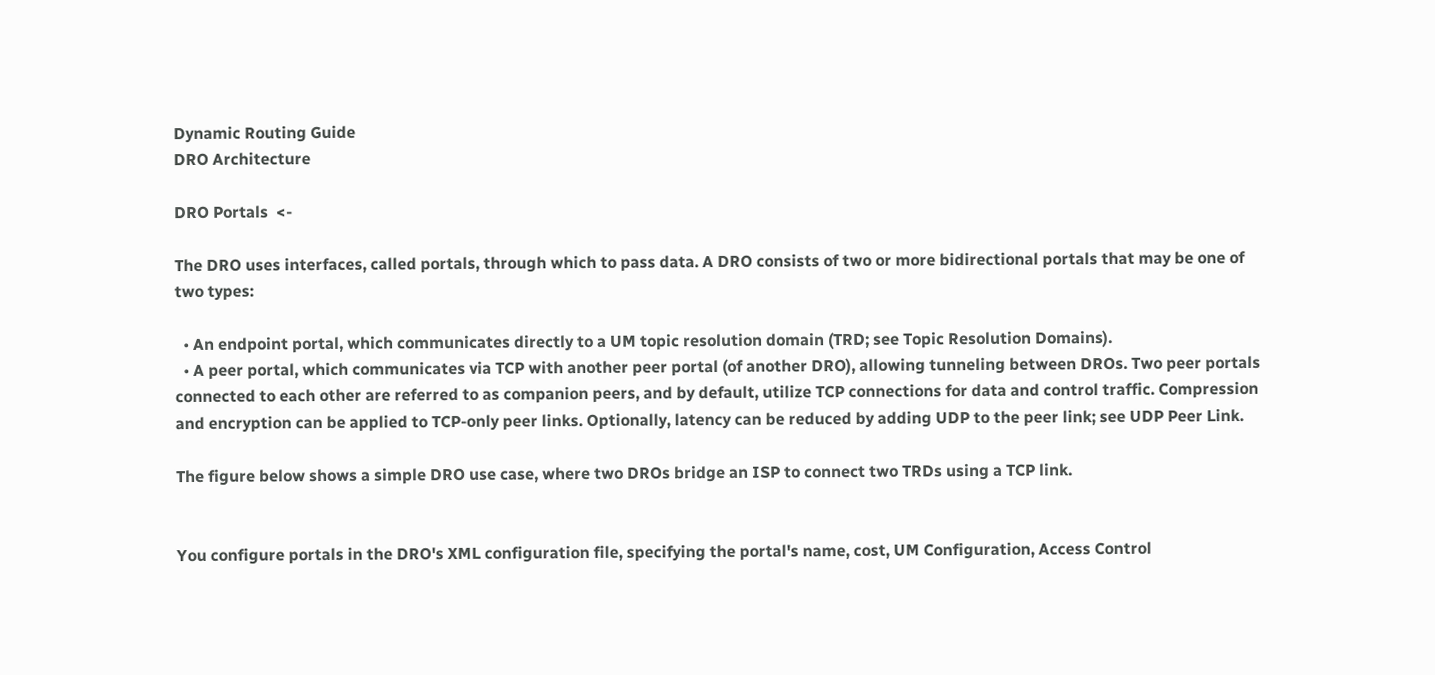Dynamic Routing Guide
DRO Architecture

DRO Portals  <-

The DRO uses interfaces, called portals, through which to pass data. A DRO consists of two or more bidirectional portals that may be one of two types:

  • An endpoint portal, which communicates directly to a UM topic resolution domain (TRD; see Topic Resolution Domains).
  • A peer portal, which communicates via TCP with another peer portal (of another DRO), allowing tunneling between DROs. Two peer portals connected to each other are referred to as companion peers, and by default, utilize TCP connections for data and control traffic. Compression and encryption can be applied to TCP-only peer links. Optionally, latency can be reduced by adding UDP to the peer link; see UDP Peer Link.

The figure below shows a simple DRO use case, where two DROs bridge an ISP to connect two TRDs using a TCP link.


You configure portals in the DRO's XML configuration file, specifying the portal's name, cost, UM Configuration, Access Control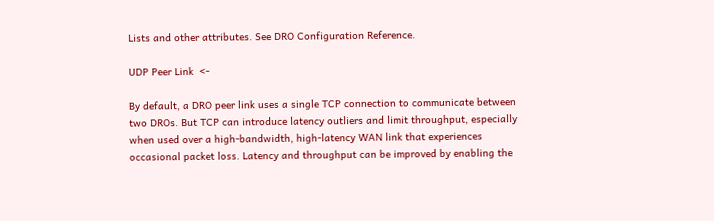Lists and other attributes. See DRO Configuration Reference.

UDP Peer Link  <-

By default, a DRO peer link uses a single TCP connection to communicate between two DROs. But TCP can introduce latency outliers and limit throughput, especially when used over a high-bandwidth, high-latency WAN link that experiences occasional packet loss. Latency and throughput can be improved by enabling the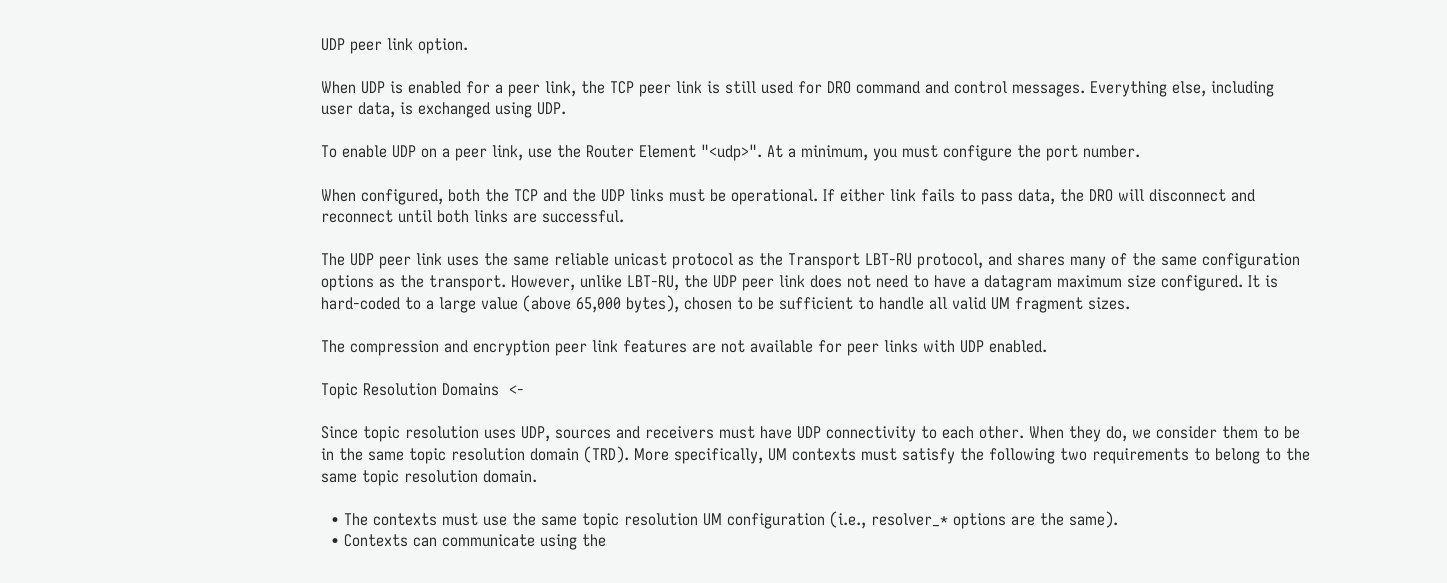UDP peer link option.

When UDP is enabled for a peer link, the TCP peer link is still used for DRO command and control messages. Everything else, including user data, is exchanged using UDP.

To enable UDP on a peer link, use the Router Element "<udp>". At a minimum, you must configure the port number.

When configured, both the TCP and the UDP links must be operational. If either link fails to pass data, the DRO will disconnect and reconnect until both links are successful.

The UDP peer link uses the same reliable unicast protocol as the Transport LBT-RU protocol, and shares many of the same configuration options as the transport. However, unlike LBT-RU, the UDP peer link does not need to have a datagram maximum size configured. It is hard-coded to a large value (above 65,000 bytes), chosen to be sufficient to handle all valid UM fragment sizes.

The compression and encryption peer link features are not available for peer links with UDP enabled.

Topic Resolution Domains  <-

Since topic resolution uses UDP, sources and receivers must have UDP connectivity to each other. When they do, we consider them to be in the same topic resolution domain (TRD). More specifically, UM contexts must satisfy the following two requirements to belong to the same topic resolution domain.

  • The contexts must use the same topic resolution UM configuration (i.e., resolver_* options are the same).
  • Contexts can communicate using the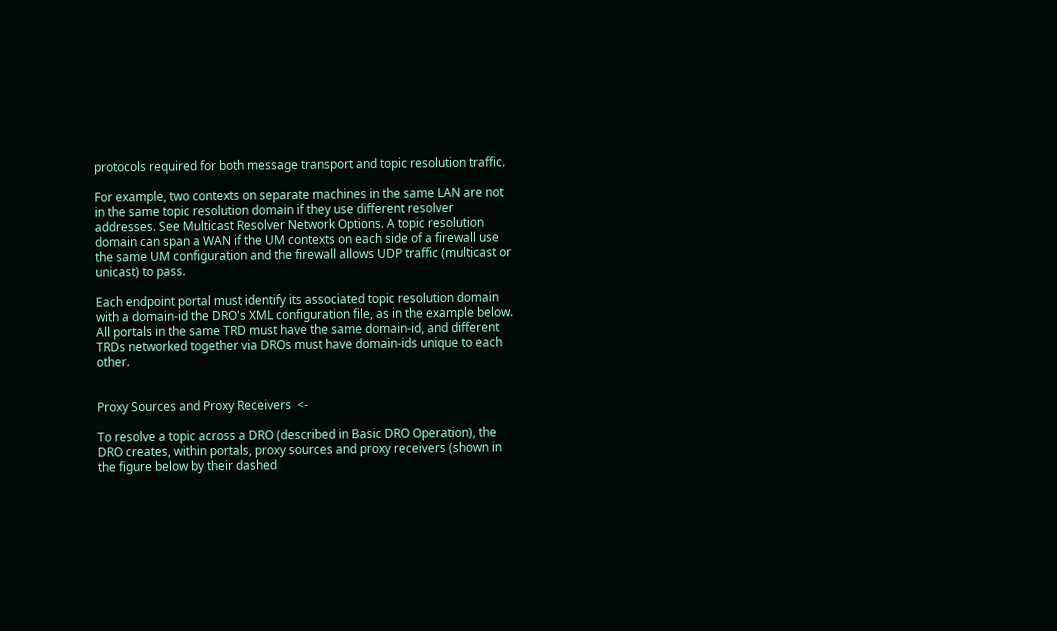protocols required for both message transport and topic resolution traffic.

For example, two contexts on separate machines in the same LAN are not in the same topic resolution domain if they use different resolver addresses. See Multicast Resolver Network Options. A topic resolution domain can span a WAN if the UM contexts on each side of a firewall use the same UM configuration and the firewall allows UDP traffic (multicast or unicast) to pass.

Each endpoint portal must identify its associated topic resolution domain with a domain-id the DRO's XML configuration file, as in the example below. All portals in the same TRD must have the same domain-id, and different TRDs networked together via DROs must have domain-ids unique to each other.


Proxy Sources and Proxy Receivers  <-

To resolve a topic across a DRO (described in Basic DRO Operation), the DRO creates, within portals, proxy sources and proxy receivers (shown in the figure below by their dashed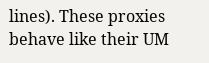lines). These proxies behave like their UM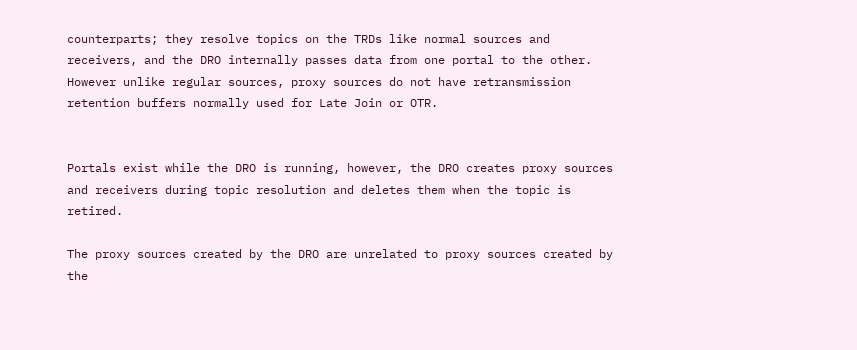counterparts; they resolve topics on the TRDs like normal sources and receivers, and the DRO internally passes data from one portal to the other. However unlike regular sources, proxy sources do not have retransmission retention buffers normally used for Late Join or OTR.


Portals exist while the DRO is running, however, the DRO creates proxy sources and receivers during topic resolution and deletes them when the topic is retired.

The proxy sources created by the DRO are unrelated to proxy sources created by the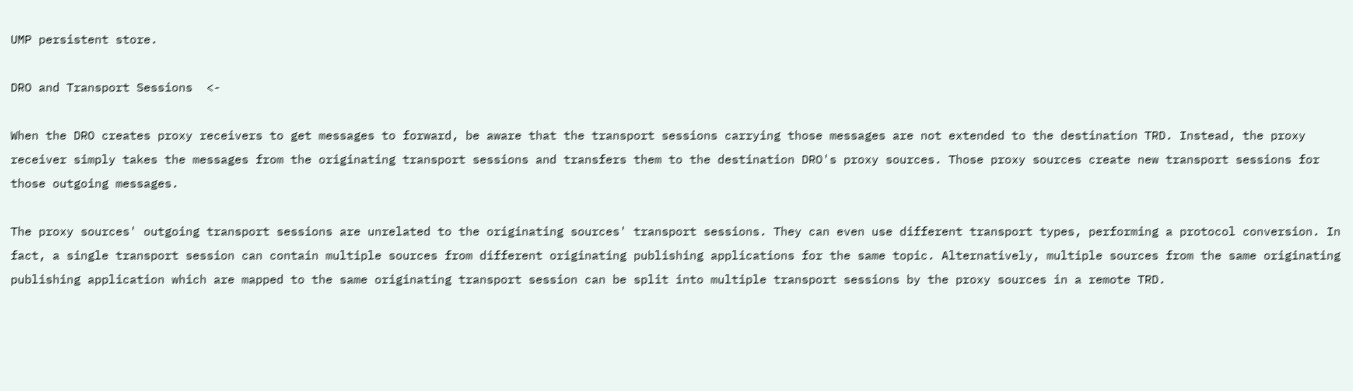UMP persistent store.

DRO and Transport Sessions  <-

When the DRO creates proxy receivers to get messages to forward, be aware that the transport sessions carrying those messages are not extended to the destination TRD. Instead, the proxy receiver simply takes the messages from the originating transport sessions and transfers them to the destination DRO's proxy sources. Those proxy sources create new transport sessions for those outgoing messages.

The proxy sources' outgoing transport sessions are unrelated to the originating sources' transport sessions. They can even use different transport types, performing a protocol conversion. In fact, a single transport session can contain multiple sources from different originating publishing applications for the same topic. Alternatively, multiple sources from the same originating publishing application which are mapped to the same originating transport session can be split into multiple transport sessions by the proxy sources in a remote TRD.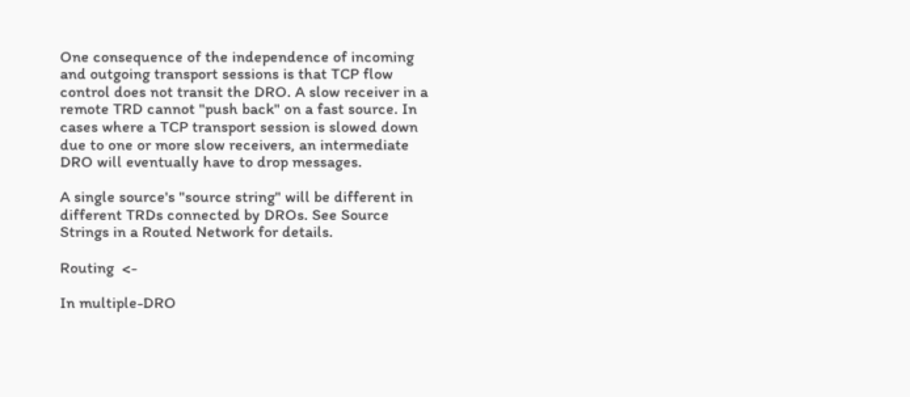One consequence of the independence of incoming and outgoing transport sessions is that TCP flow control does not transit the DRO. A slow receiver in a remote TRD cannot "push back" on a fast source. In cases where a TCP transport session is slowed down due to one or more slow receivers, an intermediate DRO will eventually have to drop messages.

A single source's "source string" will be different in different TRDs connected by DROs. See Source Strings in a Routed Network for details.

Routing  <-

In multiple-DRO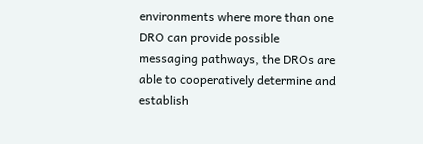environments where more than one DRO can provide possible messaging pathways, the DROs are able to cooperatively determine and establish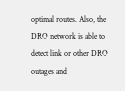optimal routes. Also, the DRO network is able to detect link or other DRO outages and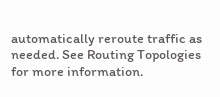automatically reroute traffic as needed. See Routing Topologies for more information.